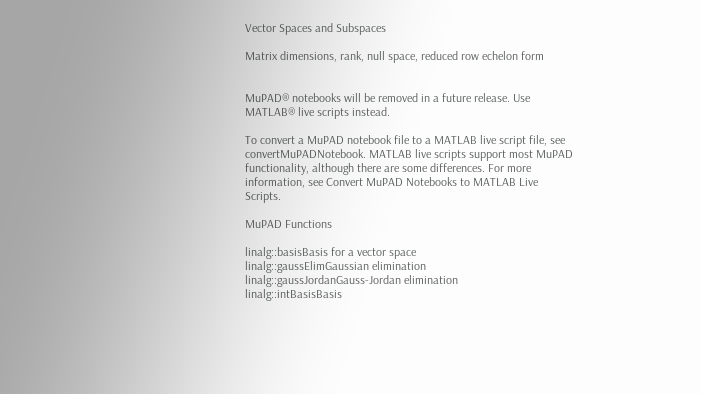Vector Spaces and Subspaces

Matrix dimensions, rank, null space, reduced row echelon form


MuPAD® notebooks will be removed in a future release. Use MATLAB® live scripts instead.

To convert a MuPAD notebook file to a MATLAB live script file, see convertMuPADNotebook. MATLAB live scripts support most MuPAD functionality, although there are some differences. For more information, see Convert MuPAD Notebooks to MATLAB Live Scripts.

MuPAD Functions

linalg::basisBasis for a vector space
linalg::gaussElimGaussian elimination
linalg::gaussJordanGauss-Jordan elimination
linalg::intBasisBasis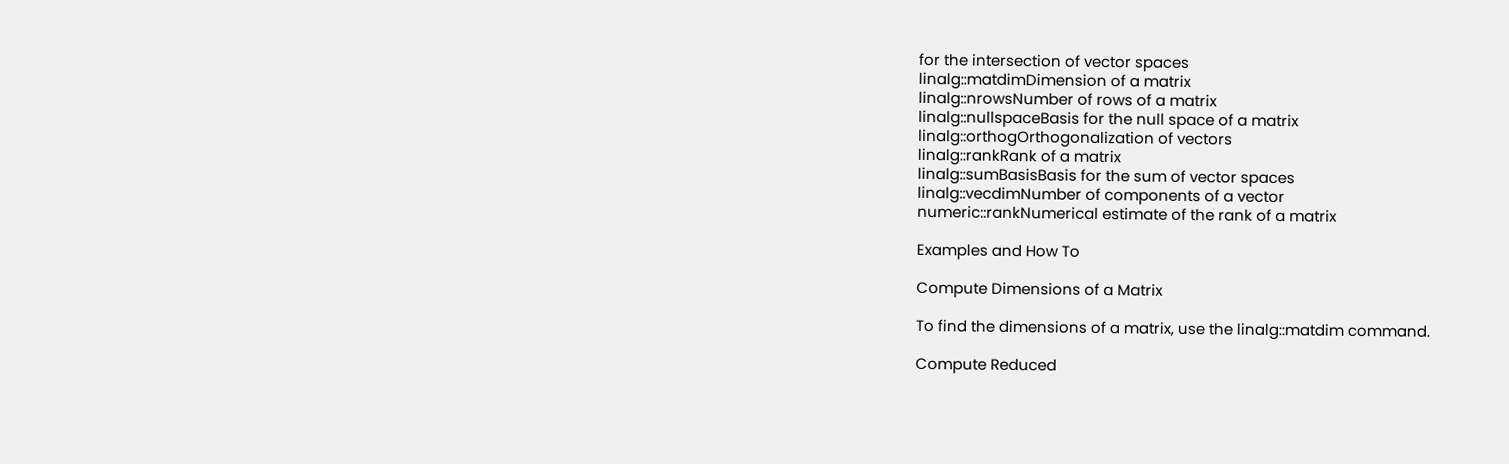for the intersection of vector spaces
linalg::matdimDimension of a matrix
linalg::nrowsNumber of rows of a matrix
linalg::nullspaceBasis for the null space of a matrix
linalg::orthogOrthogonalization of vectors
linalg::rankRank of a matrix
linalg::sumBasisBasis for the sum of vector spaces
linalg::vecdimNumber of components of a vector
numeric::rankNumerical estimate of the rank of a matrix

Examples and How To

Compute Dimensions of a Matrix

To find the dimensions of a matrix, use the linalg::matdim command.

Compute Reduced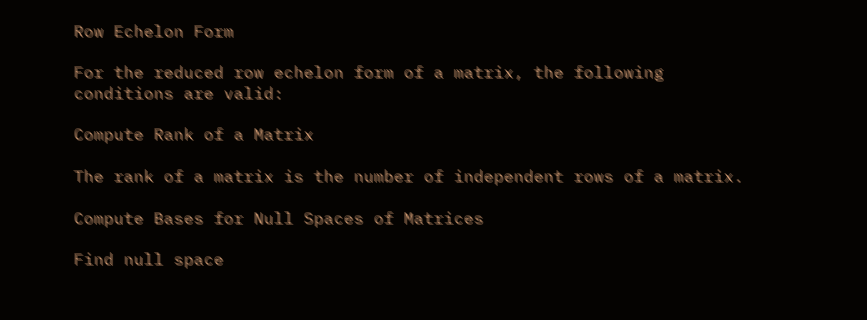Row Echelon Form

For the reduced row echelon form of a matrix, the following conditions are valid:

Compute Rank of a Matrix

The rank of a matrix is the number of independent rows of a matrix.

Compute Bases for Null Spaces of Matrices

Find null space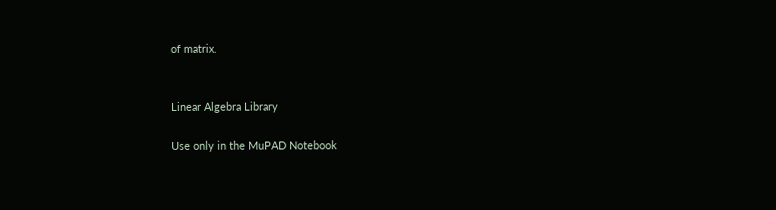of matrix.


Linear Algebra Library

Use only in the MuPAD Notebook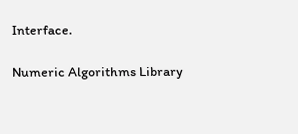Interface.

Numeric Algorithms Library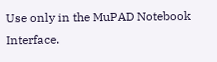Use only in the MuPAD Notebook Interface.